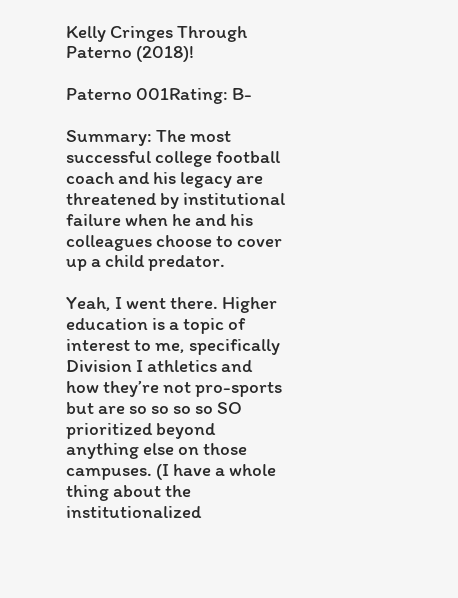Kelly Cringes Through Paterno (2018)!

Paterno 001Rating: B-

Summary: The most successful college football coach and his legacy are threatened by institutional failure when he and his colleagues choose to cover up a child predator.

Yeah, I went there. Higher education is a topic of interest to me, specifically Division I athletics and how they’re not pro-sports but are so so so so SO prioritized beyond anything else on those campuses. (I have a whole thing about the institutionalized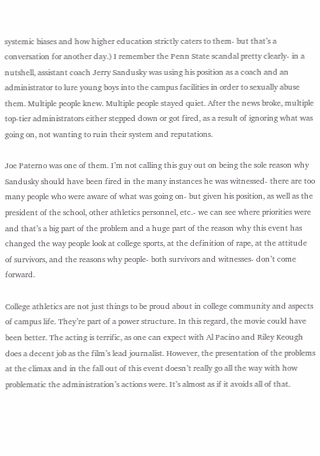systemic biases and how higher education strictly caters to them- but that’s a conversation for another day.) I remember the Penn State scandal pretty clearly- in a nutshell, assistant coach Jerry Sandusky was using his position as a coach and an administrator to lure young boys into the campus facilities in order to sexually abuse them. Multiple people knew. Multiple people stayed quiet. After the news broke, multiple top-tier administrators either stepped down or got fired, as a result of ignoring what was going on, not wanting to ruin their system and reputations.

Joe Paterno was one of them. I’m not calling this guy out on being the sole reason why Sandusky should have been fired in the many instances he was witnessed- there are too many people who were aware of what was going on- but given his position, as well as the president of the school, other athletics personnel, etc.- we can see where priorities were and that’s a big part of the problem and a huge part of the reason why this event has changed the way people look at college sports, at the definition of rape, at the attitude of survivors, and the reasons why people- both survivors and witnesses- don’t come forward.

College athletics are not just things to be proud about in college community and aspects of campus life. They’re part of a power structure. In this regard, the movie could have been better. The acting is terrific, as one can expect with Al Pacino and Riley Keough does a decent job as the film’s lead journalist. However, the presentation of the problems at the climax and in the fall out of this event doesn’t really go all the way with how problematic the administration’s actions were. It’s almost as if it avoids all of that.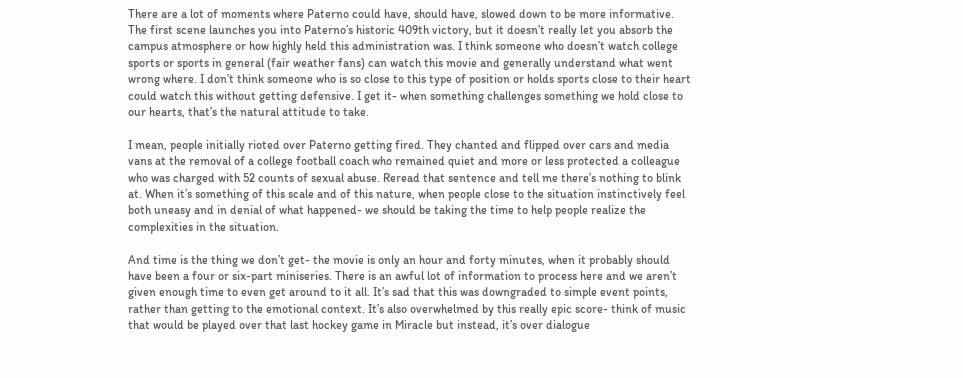There are a lot of moments where Paterno could have, should have, slowed down to be more informative. The first scene launches you into Paterno’s historic 409th victory, but it doesn’t really let you absorb the campus atmosphere or how highly held this administration was. I think someone who doesn’t watch college sports or sports in general (fair weather fans) can watch this movie and generally understand what went wrong where. I don’t think someone who is so close to this type of position or holds sports close to their heart could watch this without getting defensive. I get it- when something challenges something we hold close to our hearts, that’s the natural attitude to take.

I mean, people initially rioted over Paterno getting fired. They chanted and flipped over cars and media vans at the removal of a college football coach who remained quiet and more or less protected a colleague who was charged with 52 counts of sexual abuse. Reread that sentence and tell me there’s nothing to blink at. When it’s something of this scale and of this nature, when people close to the situation instinctively feel both uneasy and in denial of what happened- we should be taking the time to help people realize the complexities in the situation.

And time is the thing we don’t get- the movie is only an hour and forty minutes, when it probably should have been a four or six-part miniseries. There is an awful lot of information to process here and we aren’t given enough time to even get around to it all. It’s sad that this was downgraded to simple event points, rather than getting to the emotional context. It’s also overwhelmed by this really epic score- think of music that would be played over that last hockey game in Miracle but instead, it’s over dialogue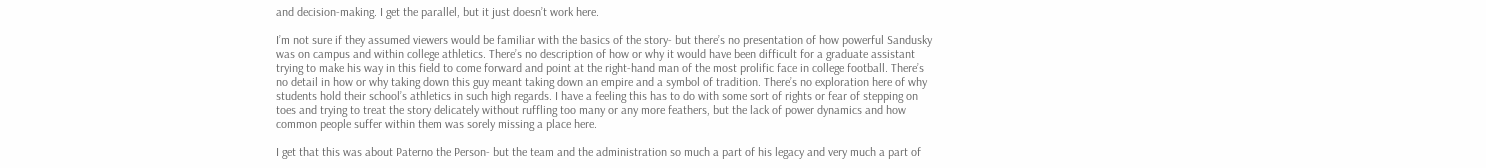and decision-making. I get the parallel, but it just doesn’t work here.

I’m not sure if they assumed viewers would be familiar with the basics of the story- but there’s no presentation of how powerful Sandusky was on campus and within college athletics. There’s no description of how or why it would have been difficult for a graduate assistant trying to make his way in this field to come forward and point at the right-hand man of the most prolific face in college football. There’s no detail in how or why taking down this guy meant taking down an empire and a symbol of tradition. There’s no exploration here of why students hold their school’s athletics in such high regards. I have a feeling this has to do with some sort of rights or fear of stepping on toes and trying to treat the story delicately without ruffling too many or any more feathers, but the lack of power dynamics and how common people suffer within them was sorely missing a place here.

I get that this was about Paterno the Person- but the team and the administration so much a part of his legacy and very much a part of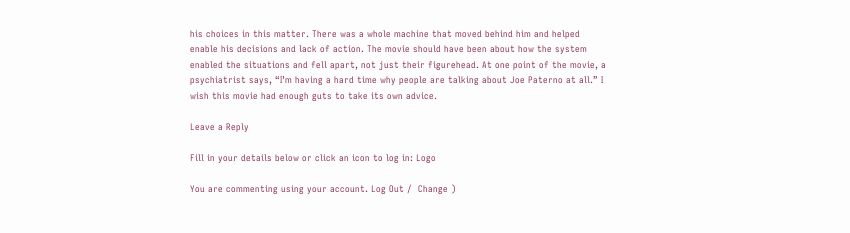his choices in this matter. There was a whole machine that moved behind him and helped enable his decisions and lack of action. The movie should have been about how the system enabled the situations and fell apart, not just their figurehead. At one point of the movie, a psychiatrist says, “I’m having a hard time why people are talking about Joe Paterno at all.” I wish this movie had enough guts to take its own advice.

Leave a Reply

Fill in your details below or click an icon to log in: Logo

You are commenting using your account. Log Out /  Change )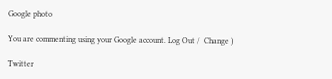Google photo

You are commenting using your Google account. Log Out /  Change )

Twitter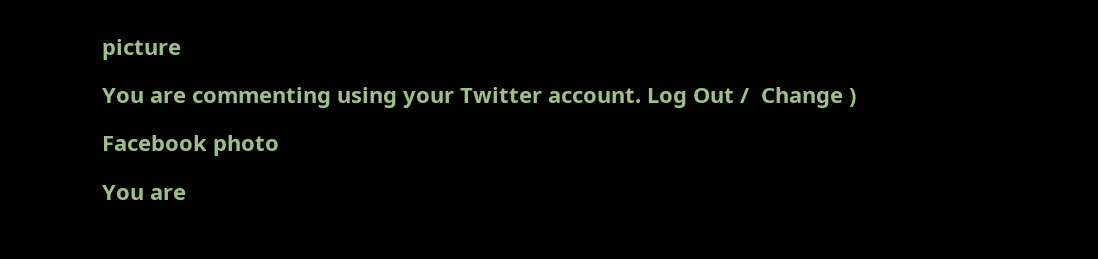picture

You are commenting using your Twitter account. Log Out /  Change )

Facebook photo

You are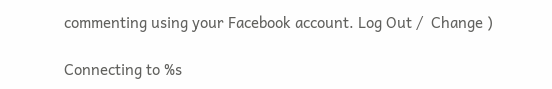commenting using your Facebook account. Log Out /  Change )

Connecting to %s